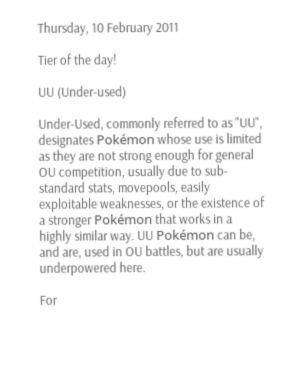Thursday, 10 February 2011

Tier of the day!

UU (Under-used)

Under-Used, commonly referred to as "UU", designates Pokémon whose use is limited as they are not strong enough for general OU competition, usually due to sub-standard stats, movepools, easily exploitable weaknesses, or the existence of a stronger Pokémon that works in a highly similar way. UU Pokémon can be, and are, used in OU battles, but are usually underpowered here.

For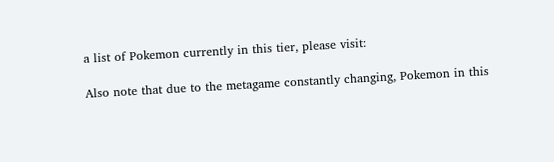a list of Pokemon currently in this tier, please visit:

Also note that due to the metagame constantly changing, Pokemon in this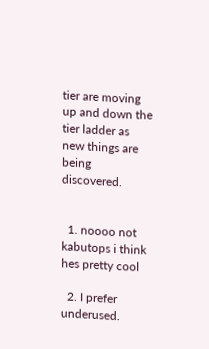tier are moving up and down the tier ladder as new things are being discovered.


  1. noooo not kabutops i think hes pretty cool

  2. I prefer underused.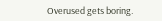Overused gets boring.